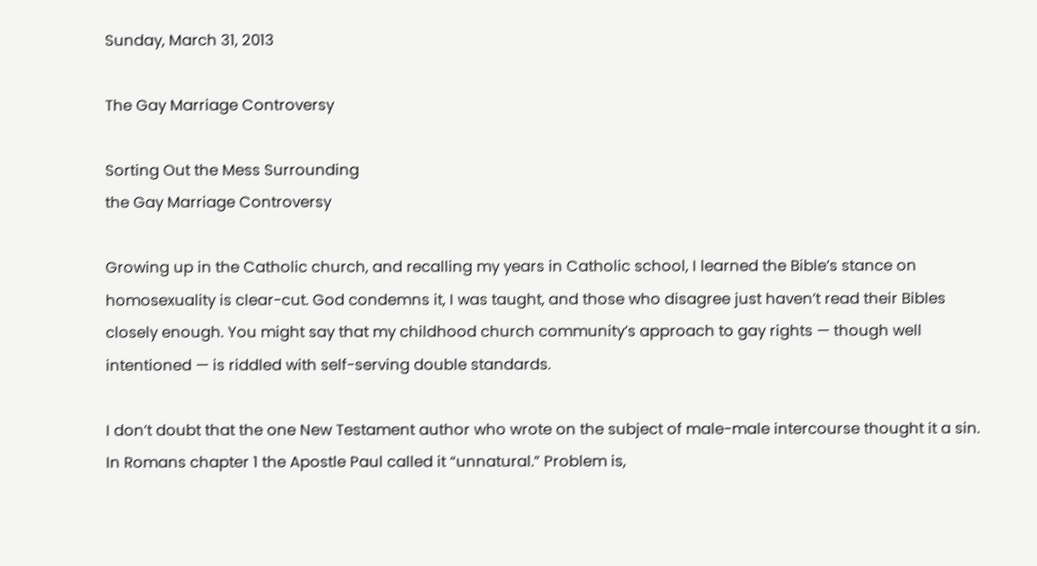Sunday, March 31, 2013

The Gay Marriage Controversy

Sorting Out the Mess Surrounding
the Gay Marriage Controversy

Growing up in the Catholic church, and recalling my years in Catholic school, I learned the Bible’s stance on homosexuality is clear-cut. God condemns it, I was taught, and those who disagree just haven’t read their Bibles closely enough. You might say that my childhood church community’s approach to gay rights — though well intentioned — is riddled with self-serving double standards.

I don’t doubt that the one New Testament author who wrote on the subject of male-male intercourse thought it a sin. In Romans chapter 1 the Apostle Paul called it “unnatural.” Problem is,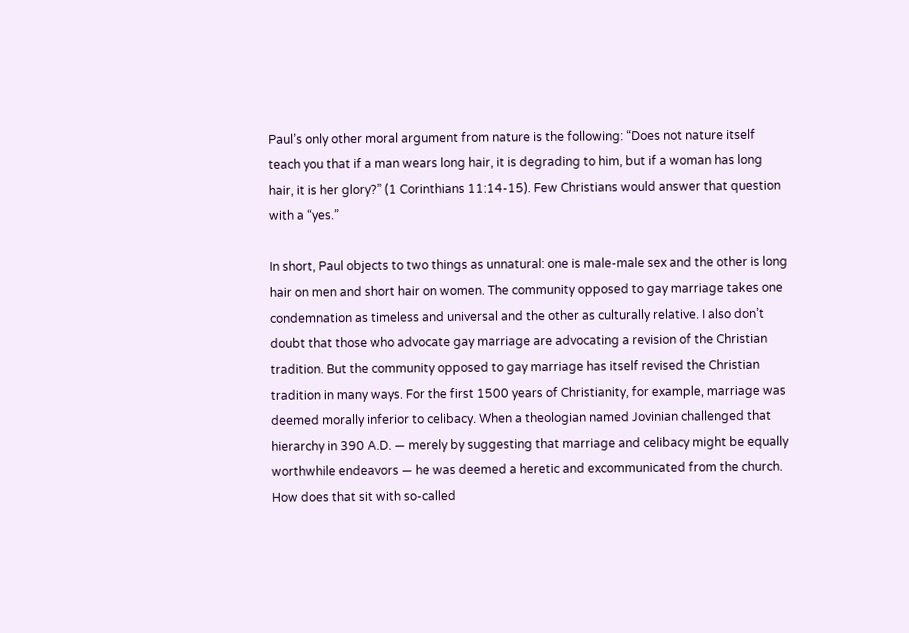Paul’s only other moral argument from nature is the following: “Does not nature itself teach you that if a man wears long hair, it is degrading to him, but if a woman has long hair, it is her glory?” (1 Corinthians 11:14-15). Few Christians would answer that question with a “yes.”

In short, Paul objects to two things as unnatural: one is male-male sex and the other is long hair on men and short hair on women. The community opposed to gay marriage takes one condemnation as timeless and universal and the other as culturally relative. I also don’t doubt that those who advocate gay marriage are advocating a revision of the Christian tradition. But the community opposed to gay marriage has itself revised the Christian tradition in many ways. For the first 1500 years of Christianity, for example, marriage was deemed morally inferior to celibacy. When a theologian named Jovinian challenged that hierarchy in 390 A.D. — merely by suggesting that marriage and celibacy might be equally worthwhile endeavors — he was deemed a heretic and excommunicated from the church. How does that sit with so-called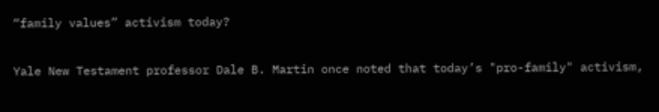“family values” activism today?

Yale New Testament professor Dale B. Martin once noted that today’s "pro-family" activism,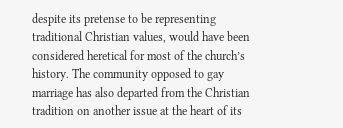despite its pretense to be representing traditional Christian values, would have been considered heretical for most of the church’s history. The community opposed to gay marriage has also departed from the Christian tradition on another issue at the heart of its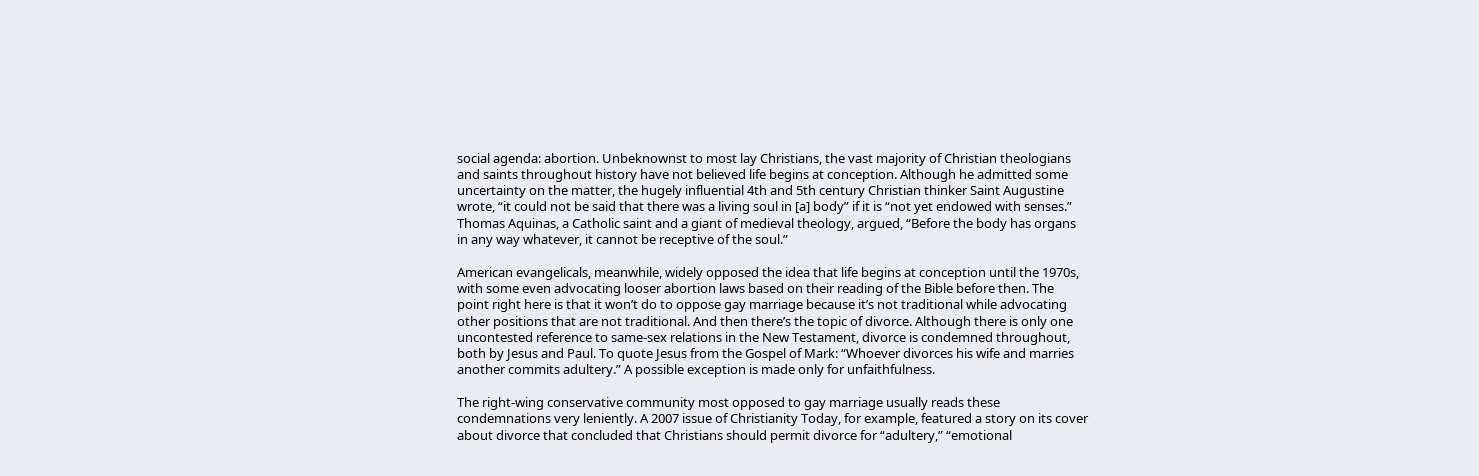social agenda: abortion. Unbeknownst to most lay Christians, the vast majority of Christian theologians and saints throughout history have not believed life begins at conception. Although he admitted some uncertainty on the matter, the hugely influential 4th and 5th century Christian thinker Saint Augustine wrote, “it could not be said that there was a living soul in [a] body” if it is “not yet endowed with senses.” Thomas Aquinas, a Catholic saint and a giant of medieval theology, argued, “Before the body has organs in any way whatever, it cannot be receptive of the soul.”

American evangelicals, meanwhile, widely opposed the idea that life begins at conception until the 1970s, with some even advocating looser abortion laws based on their reading of the Bible before then. The point right here is that it won’t do to oppose gay marriage because it’s not traditional while advocating other positions that are not traditional. And then there’s the topic of divorce. Although there is only one uncontested reference to same-sex relations in the New Testament, divorce is condemned throughout, both by Jesus and Paul. To quote Jesus from the Gospel of Mark: “Whoever divorces his wife and marries another commits adultery.” A possible exception is made only for unfaithfulness.

The right-wing conservative community most opposed to gay marriage usually reads these condemnations very leniently. A 2007 issue of Christianity Today, for example, featured a story on its cover about divorce that concluded that Christians should permit divorce for “adultery,” “emotional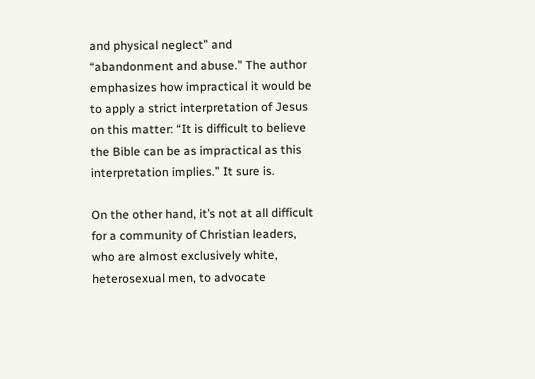and physical neglect” and “abandonment and abuse.” The author emphasizes how impractical it would be to apply a strict interpretation of Jesus on this matter: “It is difficult to believe the Bible can be as impractical as this interpretation implies.” It sure is.

On the other hand, it’s not at all difficult for a community of Christian leaders, who are almost exclusively white, heterosexual men, to advocate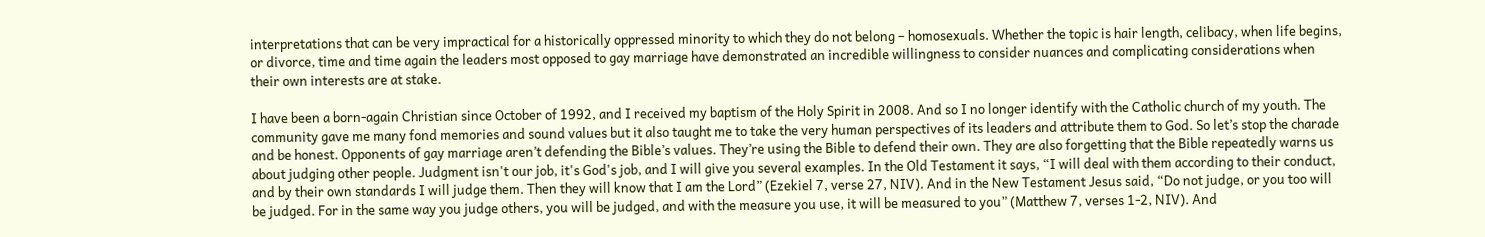interpretations that can be very impractical for a historically oppressed minority to which they do not belong – homosexuals. Whether the topic is hair length, celibacy, when life begins, or divorce, time and time again the leaders most opposed to gay marriage have demonstrated an incredible willingness to consider nuances and complicating considerations when their own interests are at stake.

I have been a born-again Christian since October of 1992, and I received my baptism of the Holy Spirit in 2008. And so I no longer identify with the Catholic church of my youth. The community gave me many fond memories and sound values but it also taught me to take the very human perspectives of its leaders and attribute them to God. So let’s stop the charade and be honest. Opponents of gay marriage aren’t defending the Bible’s values. They’re using the Bible to defend their own. They are also forgetting that the Bible repeatedly warns us about judging other people. Judgment isn't our job, it's God's job, and I will give you several examples. In the Old Testament it says, “I will deal with them according to their conduct, and by their own standards I will judge them. Then they will know that I am the Lord” (Ezekiel 7, verse 27, NIV). And in the New Testament Jesus said, “Do not judge, or you too will be judged. For in the same way you judge others, you will be judged, and with the measure you use, it will be measured to you” (Matthew 7, verses 1-2, NIV). And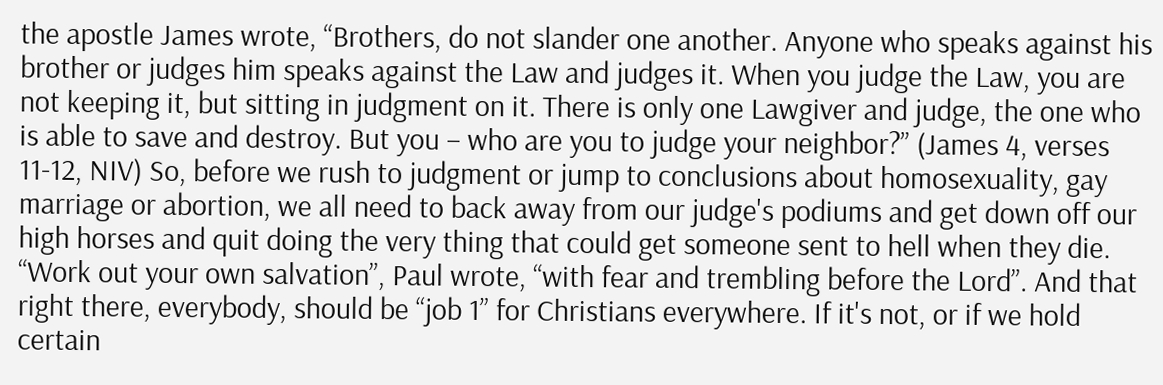the apostle James wrote, “Brothers, do not slander one another. Anyone who speaks against his brother or judges him speaks against the Law and judges it. When you judge the Law, you are not keeping it, but sitting in judgment on it. There is only one Lawgiver and judge, the one who is able to save and destroy. But you – who are you to judge your neighbor?” (James 4, verses 11-12, NIV) So, before we rush to judgment or jump to conclusions about homosexuality, gay marriage or abortion, we all need to back away from our judge's podiums and get down off our high horses and quit doing the very thing that could get someone sent to hell when they die. “Work out your own salvation”, Paul wrote, “with fear and trembling before the Lord”. And that right there, everybody, should be “job 1” for Christians everywhere. If it's not, or if we hold certain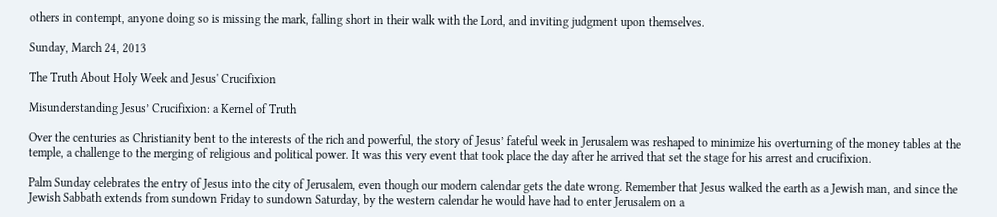others in contempt, anyone doing so is missing the mark, falling short in their walk with the Lord, and inviting judgment upon themselves.

Sunday, March 24, 2013

The Truth About Holy Week and Jesus' Crucifixion

Misunderstanding Jesus’ Crucifixion: a Kernel of Truth

Over the centuries as Christianity bent to the interests of the rich and powerful, the story of Jesus’ fateful week in Jerusalem was reshaped to minimize his overturning of the money tables at the temple, a challenge to the merging of religious and political power. It was this very event that took place the day after he arrived that set the stage for his arrest and crucifixion.

Palm Sunday celebrates the entry of Jesus into the city of Jerusalem, even though our modern calendar gets the date wrong. Remember that Jesus walked the earth as a Jewish man, and since the Jewish Sabbath extends from sundown Friday to sundown Saturday, by the western calendar he would have had to enter Jerusalem on a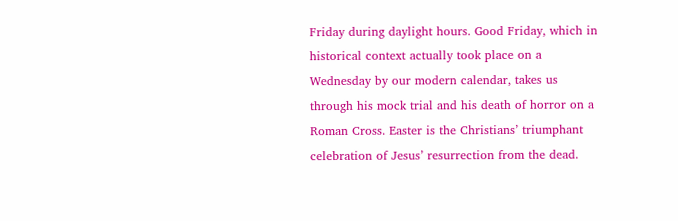Friday during daylight hours. Good Friday, which in historical context actually took place on a Wednesday by our modern calendar, takes us through his mock trial and his death of horror on a Roman Cross. Easter is the Christians’ triumphant celebration of Jesus’ resurrection from the dead.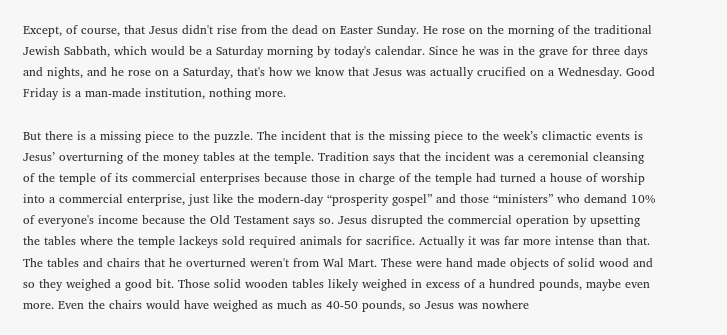Except, of course, that Jesus didn't rise from the dead on Easter Sunday. He rose on the morning of the traditional Jewish Sabbath, which would be a Saturday morning by today's calendar. Since he was in the grave for three days and nights, and he rose on a Saturday, that's how we know that Jesus was actually crucified on a Wednesday. Good Friday is a man-made institution, nothing more.

But there is a missing piece to the puzzle. The incident that is the missing piece to the week’s climactic events is Jesus’ overturning of the money tables at the temple. Tradition says that the incident was a ceremonial cleansing of the temple of its commercial enterprises because those in charge of the temple had turned a house of worship into a commercial enterprise, just like the modern-day “prosperity gospel” and those “ministers” who demand 10% of everyone's income because the Old Testament says so. Jesus disrupted the commercial operation by upsetting the tables where the temple lackeys sold required animals for sacrifice. Actually it was far more intense than that. The tables and chairs that he overturned weren't from Wal Mart. These were hand made objects of solid wood and so they weighed a good bit. Those solid wooden tables likely weighed in excess of a hundred pounds, maybe even more. Even the chairs would have weighed as much as 40-50 pounds, so Jesus was nowhere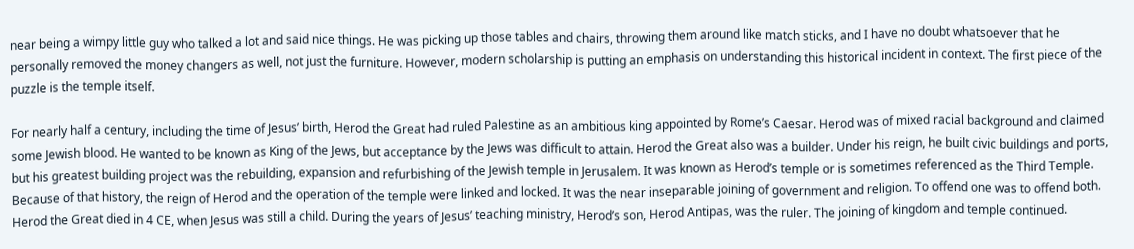near being a wimpy little guy who talked a lot and said nice things. He was picking up those tables and chairs, throwing them around like match sticks, and I have no doubt whatsoever that he personally removed the money changers as well, not just the furniture. However, modern scholarship is putting an emphasis on understanding this historical incident in context. The first piece of the puzzle is the temple itself.

For nearly half a century, including the time of Jesus’ birth, Herod the Great had ruled Palestine as an ambitious king appointed by Rome’s Caesar. Herod was of mixed racial background and claimed some Jewish blood. He wanted to be known as King of the Jews, but acceptance by the Jews was difficult to attain. Herod the Great also was a builder. Under his reign, he built civic buildings and ports, but his greatest building project was the rebuilding, expansion and refurbishing of the Jewish temple in Jerusalem. It was known as Herod’s temple or is sometimes referenced as the Third Temple. Because of that history, the reign of Herod and the operation of the temple were linked and locked. It was the near inseparable joining of government and religion. To offend one was to offend both. Herod the Great died in 4 CE, when Jesus was still a child. During the years of Jesus’ teaching ministry, Herod’s son, Herod Antipas, was the ruler. The joining of kingdom and temple continued.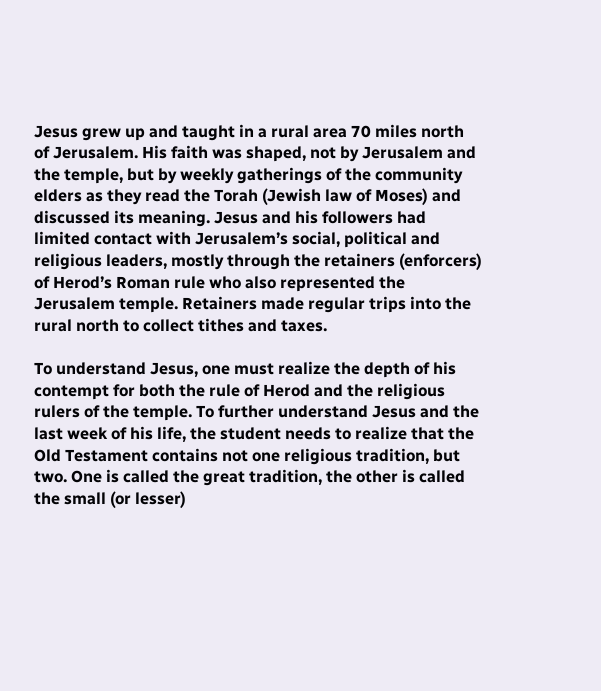Jesus grew up and taught in a rural area 70 miles north of Jerusalem. His faith was shaped, not by Jerusalem and the temple, but by weekly gatherings of the community elders as they read the Torah (Jewish law of Moses) and discussed its meaning. Jesus and his followers had limited contact with Jerusalem’s social, political and religious leaders, mostly through the retainers (enforcers) of Herod’s Roman rule who also represented the Jerusalem temple. Retainers made regular trips into the rural north to collect tithes and taxes.

To understand Jesus, one must realize the depth of his contempt for both the rule of Herod and the religious rulers of the temple. To further understand Jesus and the last week of his life, the student needs to realize that the Old Testament contains not one religious tradition, but two. One is called the great tradition, the other is called the small (or lesser)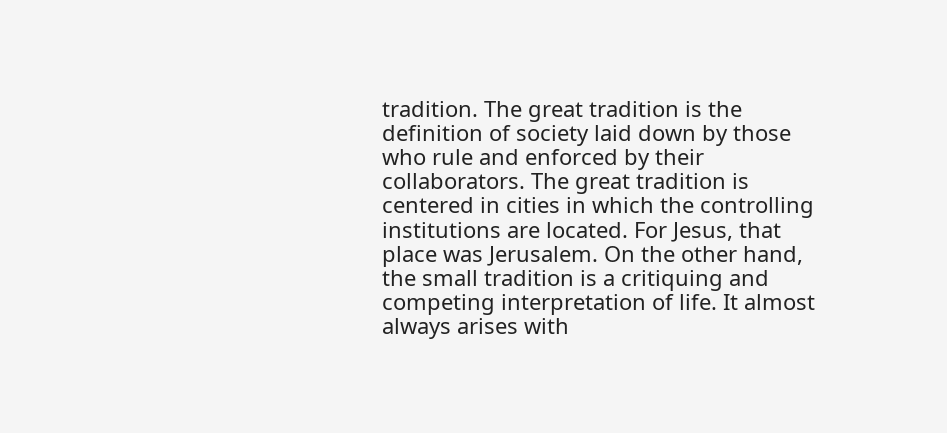tradition. The great tradition is the definition of society laid down by those who rule and enforced by their collaborators. The great tradition is centered in cities in which the controlling institutions are located. For Jesus, that place was Jerusalem. On the other hand, the small tradition is a critiquing and competing interpretation of life. It almost always arises with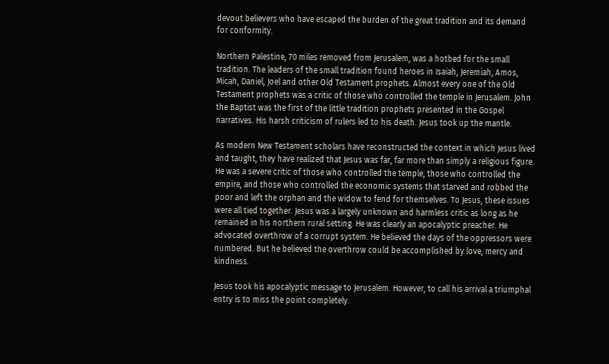devout believers who have escaped the burden of the great tradition and its demand for conformity.

Northern Palestine, 70 miles removed from Jerusalem, was a hotbed for the small tradition. The leaders of the small tradition found heroes in Isaiah, Jeremiah, Amos, Micah, Daniel, Joel and other Old Testament prophets. Almost every one of the Old Testament prophets was a critic of those who controlled the temple in Jerusalem. John the Baptist was the first of the little tradition prophets presented in the Gospel narratives. His harsh criticism of rulers led to his death. Jesus took up the mantle.

As modern New Testament scholars have reconstructed the context in which Jesus lived and taught, they have realized that Jesus was far, far more than simply a religious figure. He was a severe critic of those who controlled the temple, those who controlled the empire, and those who controlled the economic systems that starved and robbed the poor and left the orphan and the widow to fend for themselves. To Jesus, these issues were all tied together. Jesus was a largely unknown and harmless critic as long as he remained in his northern rural setting. He was clearly an apocalyptic preacher. He advocated overthrow of a corrupt system. He believed the days of the oppressors were numbered. But he believed the overthrow could be accomplished by love, mercy and kindness.

Jesus took his apocalyptic message to Jerusalem. However, to call his arrival a triumphal entry is to miss the point completely.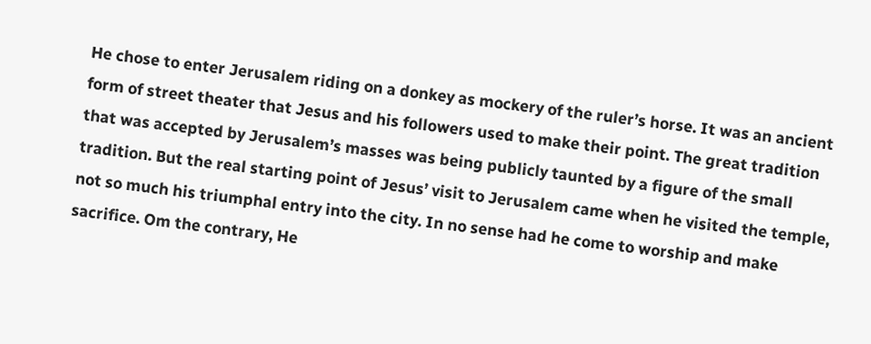He chose to enter Jerusalem riding on a donkey as mockery of the ruler’s horse. It was an ancient form of street theater that Jesus and his followers used to make their point. The great tradition that was accepted by Jerusalem’s masses was being publicly taunted by a figure of the small tradition. But the real starting point of Jesus’ visit to Jerusalem came when he visited the temple, not so much his triumphal entry into the city. In no sense had he come to worship and make sacrifice. Om the contrary, He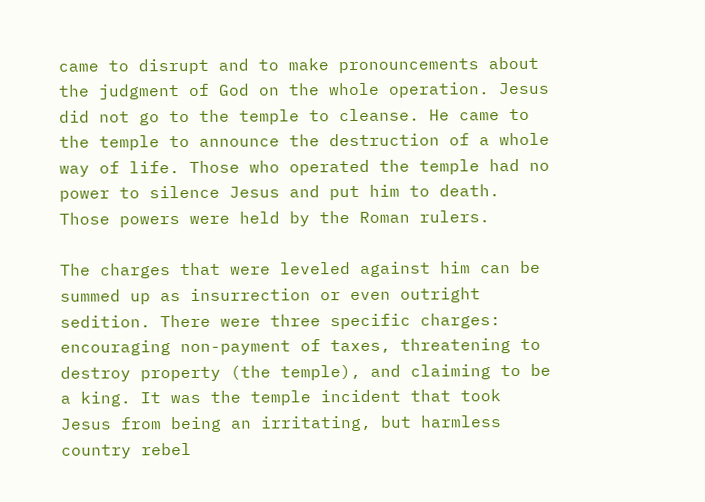came to disrupt and to make pronouncements about the judgment of God on the whole operation. Jesus did not go to the temple to cleanse. He came to the temple to announce the destruction of a whole way of life. Those who operated the temple had no power to silence Jesus and put him to death. Those powers were held by the Roman rulers.

The charges that were leveled against him can be summed up as insurrection or even outright sedition. There were three specific charges: encouraging non-payment of taxes, threatening to destroy property (the temple), and claiming to be a king. It was the temple incident that took Jesus from being an irritating, but harmless country rebel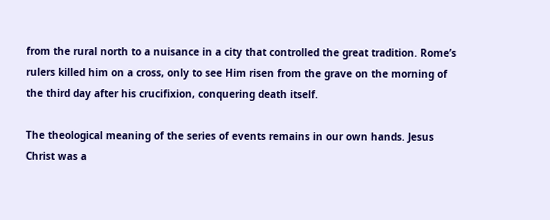from the rural north to a nuisance in a city that controlled the great tradition. Rome’s rulers killed him on a cross, only to see Him risen from the grave on the morning of the third day after his crucifixion, conquering death itself.

The theological meaning of the series of events remains in our own hands. Jesus Christ was a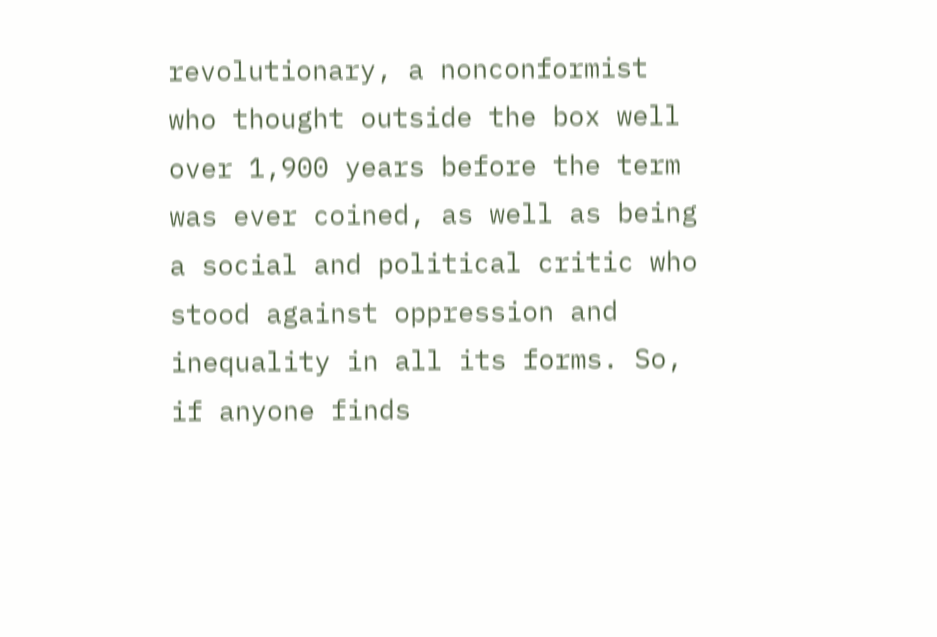revolutionary, a nonconformist who thought outside the box well over 1,900 years before the term was ever coined, as well as being a social and political critic who stood against oppression and inequality in all its forms. So, if anyone finds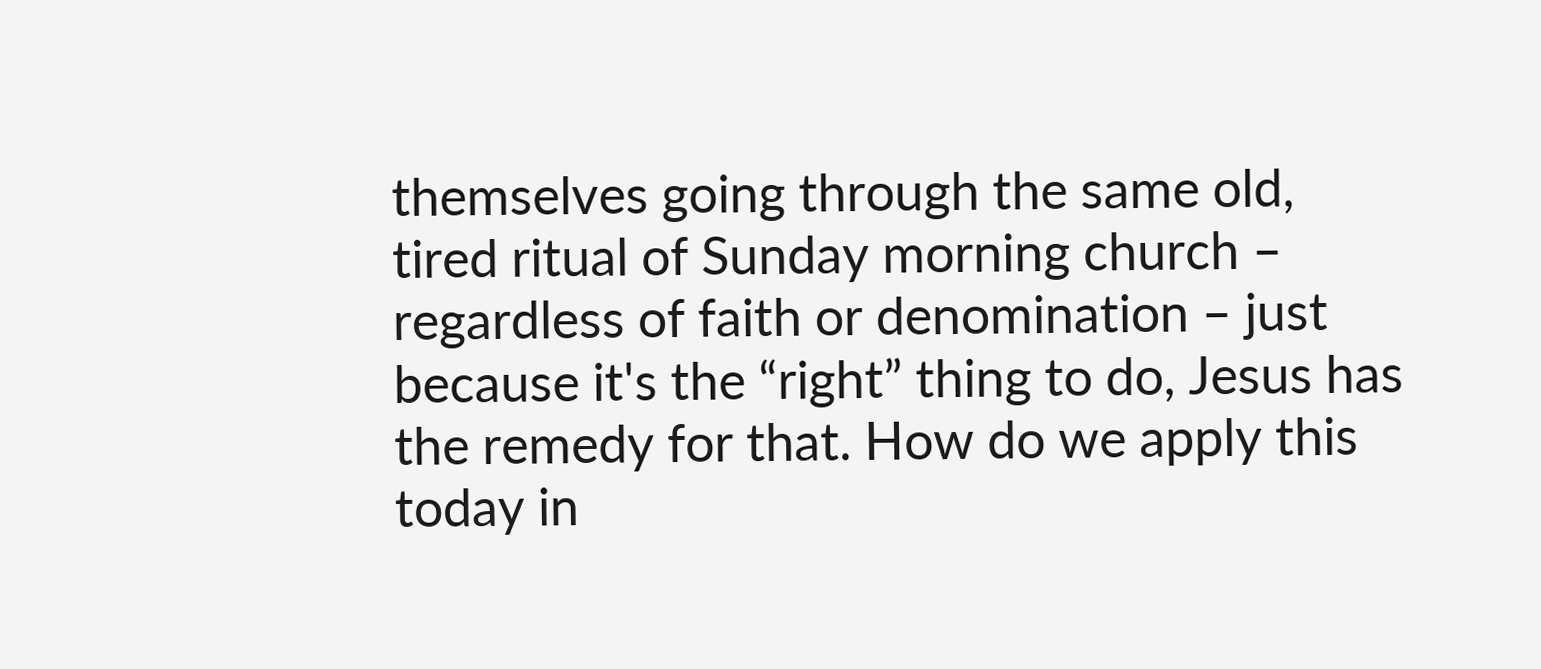themselves going through the same old, tired ritual of Sunday morning church – regardless of faith or denomination – just because it's the “right” thing to do, Jesus has the remedy for that. How do we apply this today in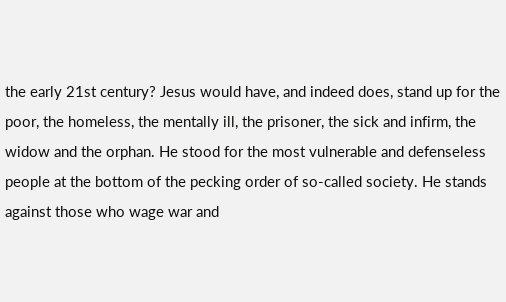the early 21st century? Jesus would have, and indeed does, stand up for the poor, the homeless, the mentally ill, the prisoner, the sick and infirm, the widow and the orphan. He stood for the most vulnerable and defenseless people at the bottom of the pecking order of so-called society. He stands against those who wage war and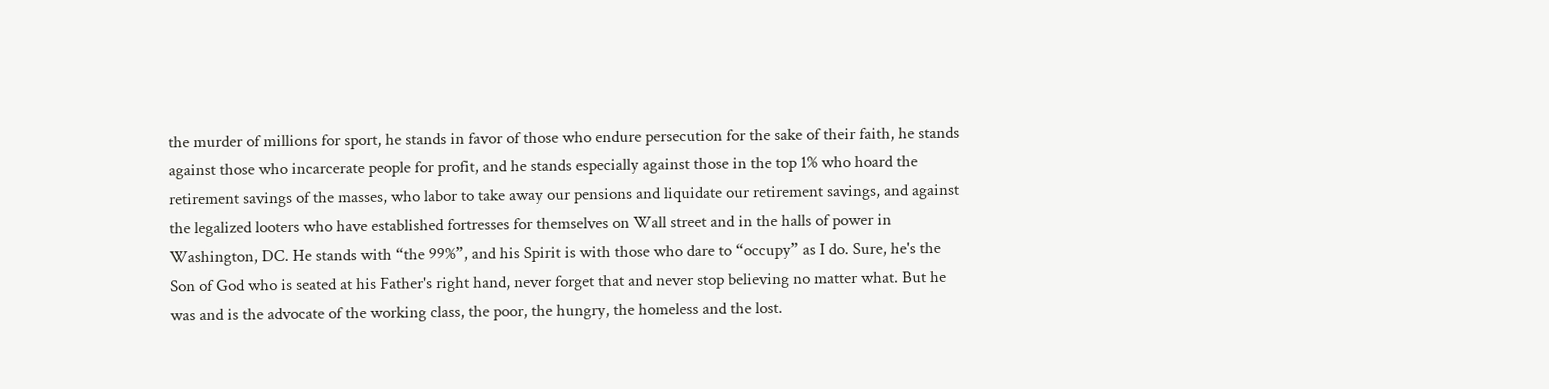the murder of millions for sport, he stands in favor of those who endure persecution for the sake of their faith, he stands against those who incarcerate people for profit, and he stands especially against those in the top 1% who hoard the retirement savings of the masses, who labor to take away our pensions and liquidate our retirement savings, and against the legalized looters who have established fortresses for themselves on Wall street and in the halls of power in Washington, DC. He stands with “the 99%”, and his Spirit is with those who dare to “occupy” as I do. Sure, he's the Son of God who is seated at his Father's right hand, never forget that and never stop believing no matter what. But he was and is the advocate of the working class, the poor, the hungry, the homeless and the lost.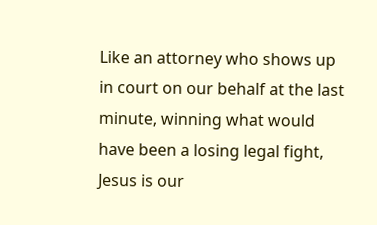Like an attorney who shows up in court on our behalf at the last minute, winning what would have been a losing legal fight, Jesus is our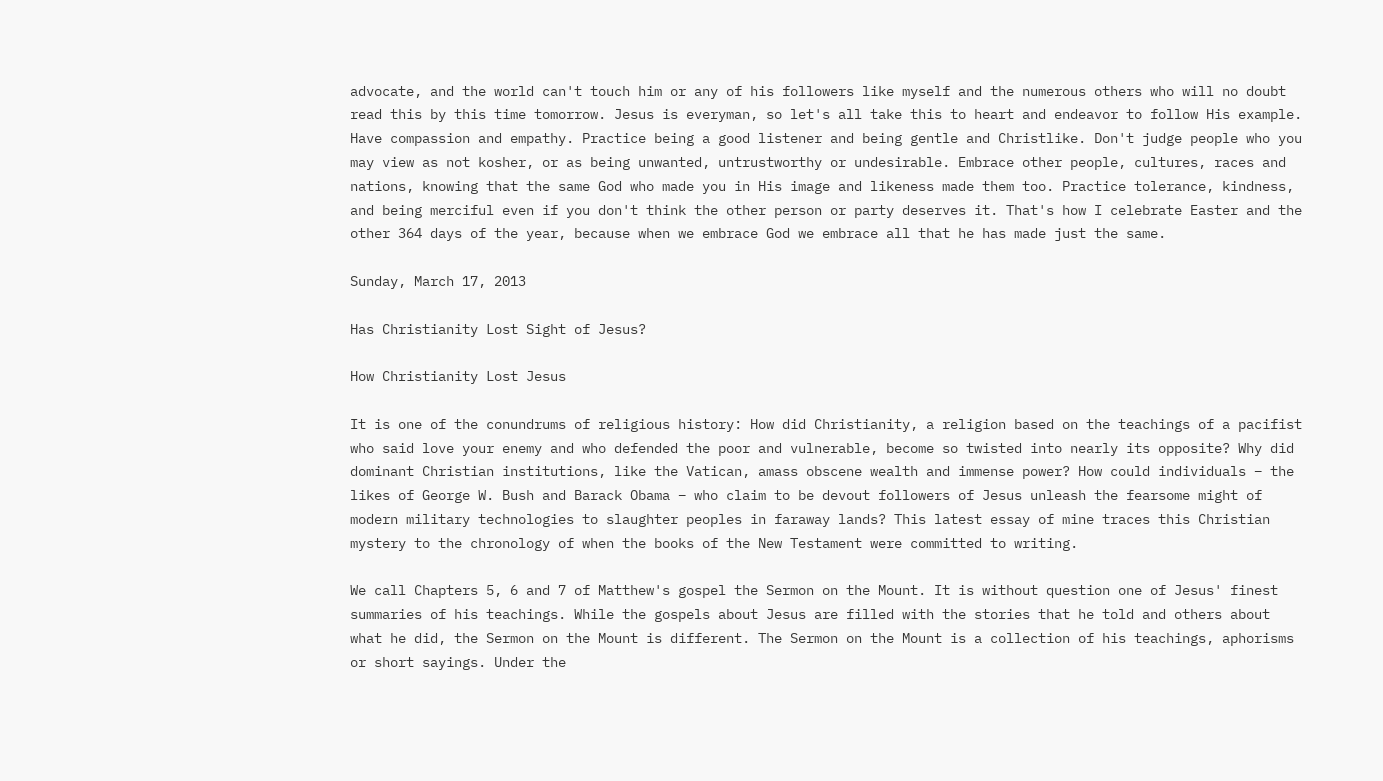advocate, and the world can't touch him or any of his followers like myself and the numerous others who will no doubt read this by this time tomorrow. Jesus is everyman, so let's all take this to heart and endeavor to follow His example. Have compassion and empathy. Practice being a good listener and being gentle and Christlike. Don't judge people who you may view as not kosher, or as being unwanted, untrustworthy or undesirable. Embrace other people, cultures, races and nations, knowing that the same God who made you in His image and likeness made them too. Practice tolerance, kindness, and being merciful even if you don't think the other person or party deserves it. That's how I celebrate Easter and the other 364 days of the year, because when we embrace God we embrace all that he has made just the same.

Sunday, March 17, 2013

Has Christianity Lost Sight of Jesus?

How Christianity Lost Jesus

It is one of the conundrums of religious history: How did Christianity, a religion based on the teachings of a pacifist who said love your enemy and who defended the poor and vulnerable, become so twisted into nearly its opposite? Why did dominant Christian institutions, like the Vatican, amass obscene wealth and immense power? How could individuals – the likes of George W. Bush and Barack Obama – who claim to be devout followers of Jesus unleash the fearsome might of modern military technologies to slaughter peoples in faraway lands? This latest essay of mine traces this Christian mystery to the chronology of when the books of the New Testament were committed to writing.

We call Chapters 5, 6 and 7 of Matthew's gospel the Sermon on the Mount. It is without question one of Jesus' finest summaries of his teachings. While the gospels about Jesus are filled with the stories that he told and others about what he did, the Sermon on the Mount is different. The Sermon on the Mount is a collection of his teachings, aphorisms or short sayings. Under the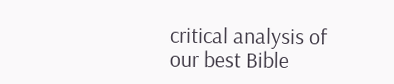critical analysis of our best Bible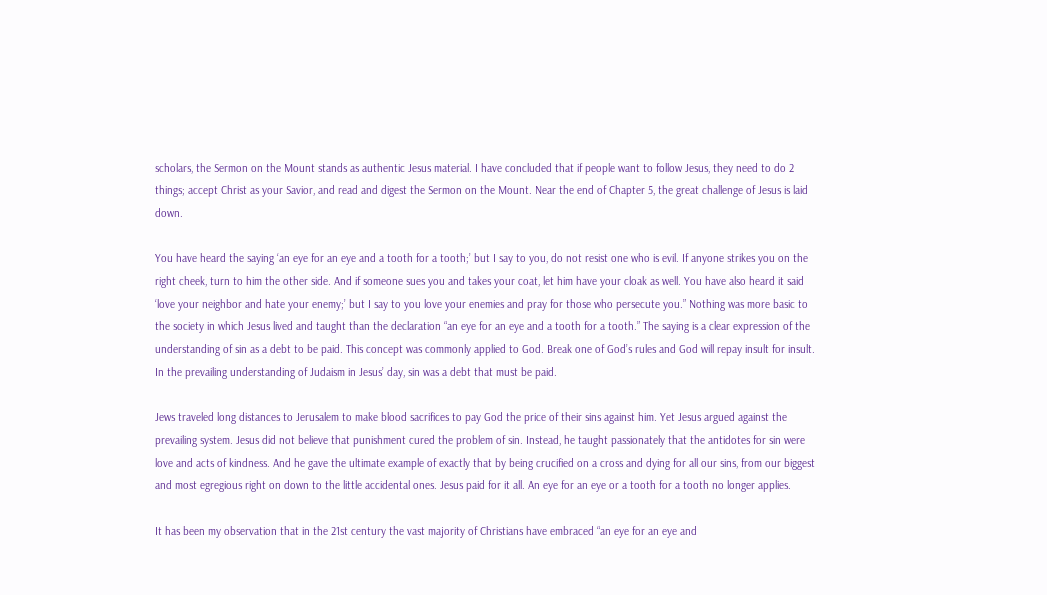scholars, the Sermon on the Mount stands as authentic Jesus material. I have concluded that if people want to follow Jesus, they need to do 2 things; accept Christ as your Savior, and read and digest the Sermon on the Mount. Near the end of Chapter 5, the great challenge of Jesus is laid down.

You have heard the saying ‘an eye for an eye and a tooth for a tooth;’ but I say to you, do not resist one who is evil. If anyone strikes you on the right cheek, turn to him the other side. And if someone sues you and takes your coat, let him have your cloak as well. You have also heard it said ‘love your neighbor and hate your enemy;’ but I say to you love your enemies and pray for those who persecute you.” Nothing was more basic to the society in which Jesus lived and taught than the declaration “an eye for an eye and a tooth for a tooth.” The saying is a clear expression of the understanding of sin as a debt to be paid. This concept was commonly applied to God. Break one of God’s rules and God will repay insult for insult. In the prevailing understanding of Judaism in Jesus’ day, sin was a debt that must be paid.

Jews traveled long distances to Jerusalem to make blood sacrifices to pay God the price of their sins against him. Yet Jesus argued against the prevailing system. Jesus did not believe that punishment cured the problem of sin. Instead, he taught passionately that the antidotes for sin were love and acts of kindness. And he gave the ultimate example of exactly that by being crucified on a cross and dying for all our sins, from our biggest and most egregious right on down to the little accidental ones. Jesus paid for it all. An eye for an eye or a tooth for a tooth no longer applies.

It has been my observation that in the 21st century the vast majority of Christians have embraced “an eye for an eye and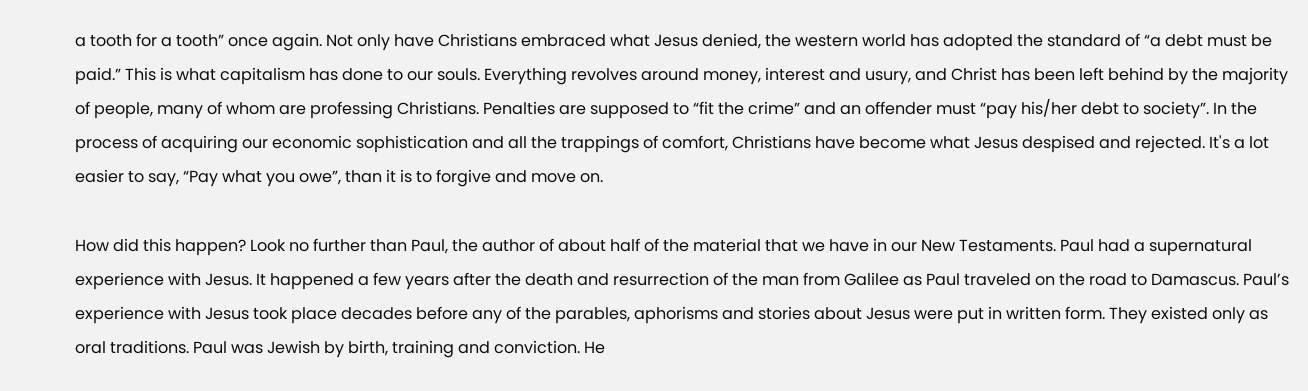a tooth for a tooth” once again. Not only have Christians embraced what Jesus denied, the western world has adopted the standard of “a debt must be paid.” This is what capitalism has done to our souls. Everything revolves around money, interest and usury, and Christ has been left behind by the majority of people, many of whom are professing Christians. Penalties are supposed to “fit the crime” and an offender must “pay his/her debt to society”. In the process of acquiring our economic sophistication and all the trappings of comfort, Christians have become what Jesus despised and rejected. It's a lot easier to say, “Pay what you owe”, than it is to forgive and move on.

How did this happen? Look no further than Paul, the author of about half of the material that we have in our New Testaments. Paul had a supernatural experience with Jesus. It happened a few years after the death and resurrection of the man from Galilee as Paul traveled on the road to Damascus. Paul’s experience with Jesus took place decades before any of the parables, aphorisms and stories about Jesus were put in written form. They existed only as oral traditions. Paul was Jewish by birth, training and conviction. He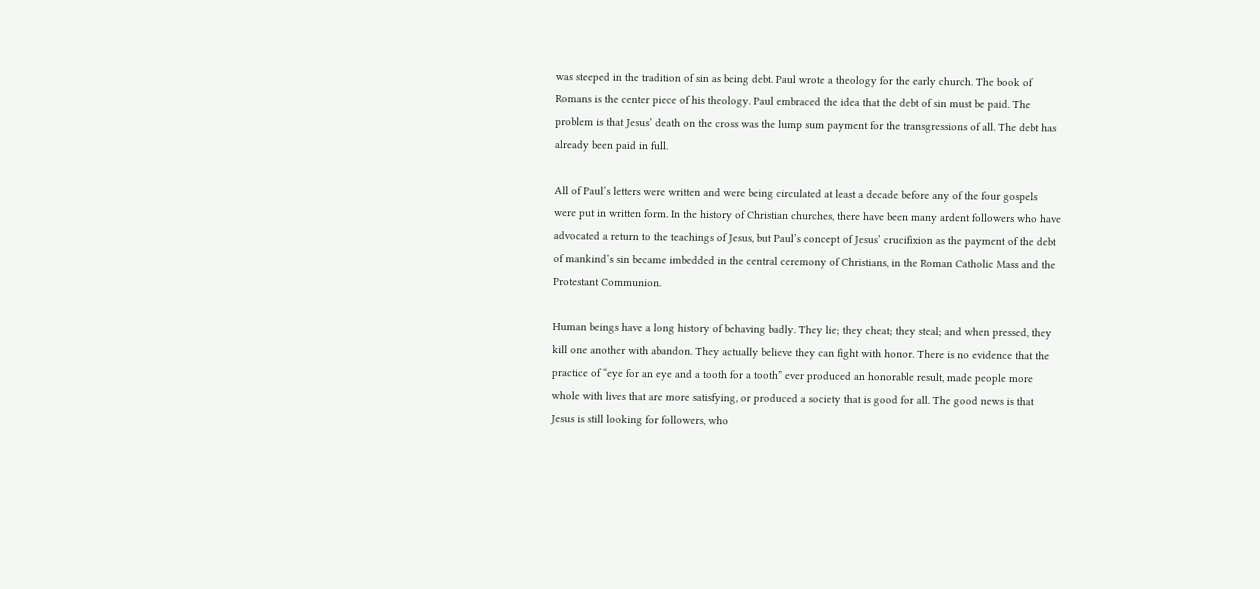was steeped in the tradition of sin as being debt. Paul wrote a theology for the early church. The book of Romans is the center piece of his theology. Paul embraced the idea that the debt of sin must be paid. The problem is that Jesus’ death on the cross was the lump sum payment for the transgressions of all. The debt has already been paid in full.

All of Paul’s letters were written and were being circulated at least a decade before any of the four gospels were put in written form. In the history of Christian churches, there have been many ardent followers who have advocated a return to the teachings of Jesus, but Paul’s concept of Jesus’ crucifixion as the payment of the debt of mankind’s sin became imbedded in the central ceremony of Christians, in the Roman Catholic Mass and the Protestant Communion.

Human beings have a long history of behaving badly. They lie; they cheat; they steal; and when pressed, they kill one another with abandon. They actually believe they can fight with honor. There is no evidence that the practice of “eye for an eye and a tooth for a tooth” ever produced an honorable result, made people more whole with lives that are more satisfying, or produced a society that is good for all. The good news is that Jesus is still looking for followers, who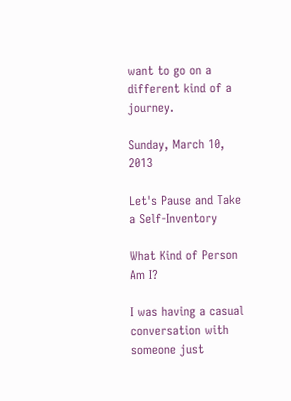want to go on a different kind of a journey.

Sunday, March 10, 2013

Let's Pause and Take a Self-Inventory

What Kind of Person Am I?

I was having a casual conversation with someone just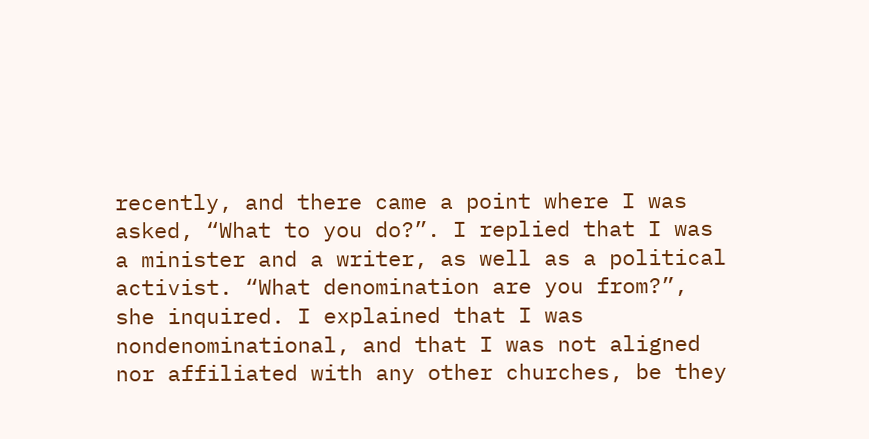recently, and there came a point where I was asked, “What to you do?”. I replied that I was a minister and a writer, as well as a political activist. “What denomination are you from?”, she inquired. I explained that I was nondenominational, and that I was not aligned nor affiliated with any other churches, be they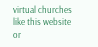virtual churches like this website or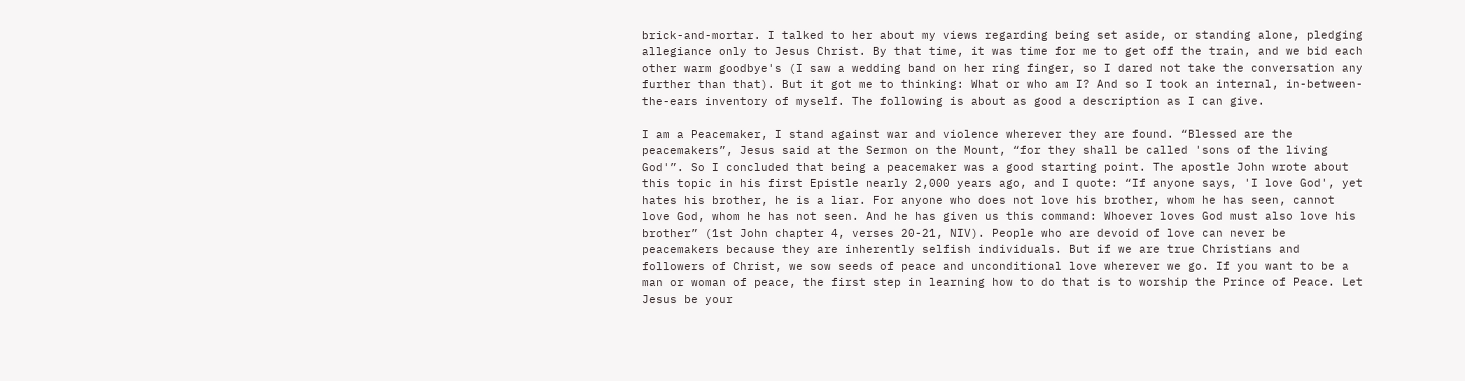brick-and-mortar. I talked to her about my views regarding being set aside, or standing alone, pledging allegiance only to Jesus Christ. By that time, it was time for me to get off the train, and we bid each other warm goodbye's (I saw a wedding band on her ring finger, so I dared not take the conversation any further than that). But it got me to thinking: What or who am I? And so I took an internal, in-between-the-ears inventory of myself. The following is about as good a description as I can give.

I am a Peacemaker, I stand against war and violence wherever they are found. “Blessed are the peacemakers”, Jesus said at the Sermon on the Mount, “for they shall be called 'sons of the living God'”. So I concluded that being a peacemaker was a good starting point. The apostle John wrote about this topic in his first Epistle nearly 2,000 years ago, and I quote: “If anyone says, 'I love God', yet hates his brother, he is a liar. For anyone who does not love his brother, whom he has seen, cannot love God, whom he has not seen. And he has given us this command: Whoever loves God must also love his brother” (1st John chapter 4, verses 20-21, NIV). People who are devoid of love can never be peacemakers because they are inherently selfish individuals. But if we are true Christians and followers of Christ, we sow seeds of peace and unconditional love wherever we go. If you want to be a man or woman of peace, the first step in learning how to do that is to worship the Prince of Peace. Let Jesus be your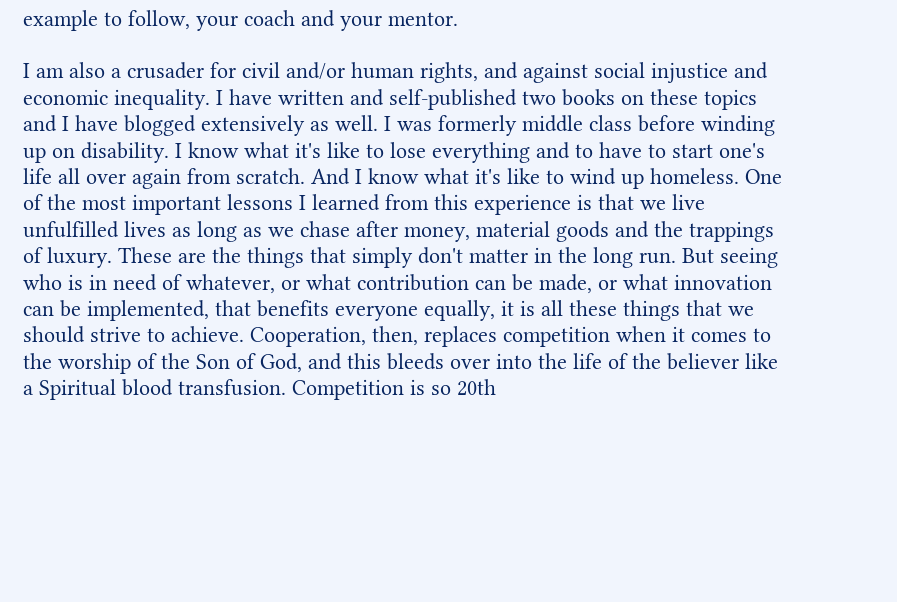example to follow, your coach and your mentor.

I am also a crusader for civil and/or human rights, and against social injustice and economic inequality. I have written and self-published two books on these topics and I have blogged extensively as well. I was formerly middle class before winding up on disability. I know what it's like to lose everything and to have to start one's life all over again from scratch. And I know what it's like to wind up homeless. One of the most important lessons I learned from this experience is that we live unfulfilled lives as long as we chase after money, material goods and the trappings of luxury. These are the things that simply don't matter in the long run. But seeing who is in need of whatever, or what contribution can be made, or what innovation can be implemented, that benefits everyone equally, it is all these things that we should strive to achieve. Cooperation, then, replaces competition when it comes to the worship of the Son of God, and this bleeds over into the life of the believer like a Spiritual blood transfusion. Competition is so 20th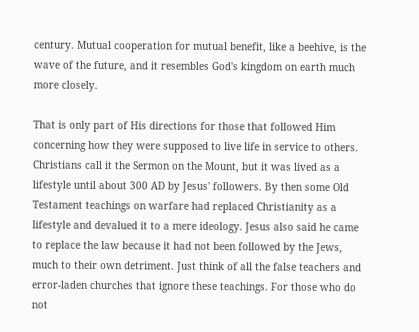century. Mutual cooperation for mutual benefit, like a beehive, is the wave of the future, and it resembles God's kingdom on earth much more closely.

That is only part of His directions for those that followed Him concerning how they were supposed to live life in service to others. Christians call it the Sermon on the Mount, but it was lived as a lifestyle until about 300 AD by Jesus' followers. By then some Old Testament teachings on warfare had replaced Christianity as a lifestyle and devalued it to a mere ideology. Jesus also said he came to replace the law because it had not been followed by the Jews, much to their own detriment. Just think of all the false teachers and error-laden churches that ignore these teachings. For those who do not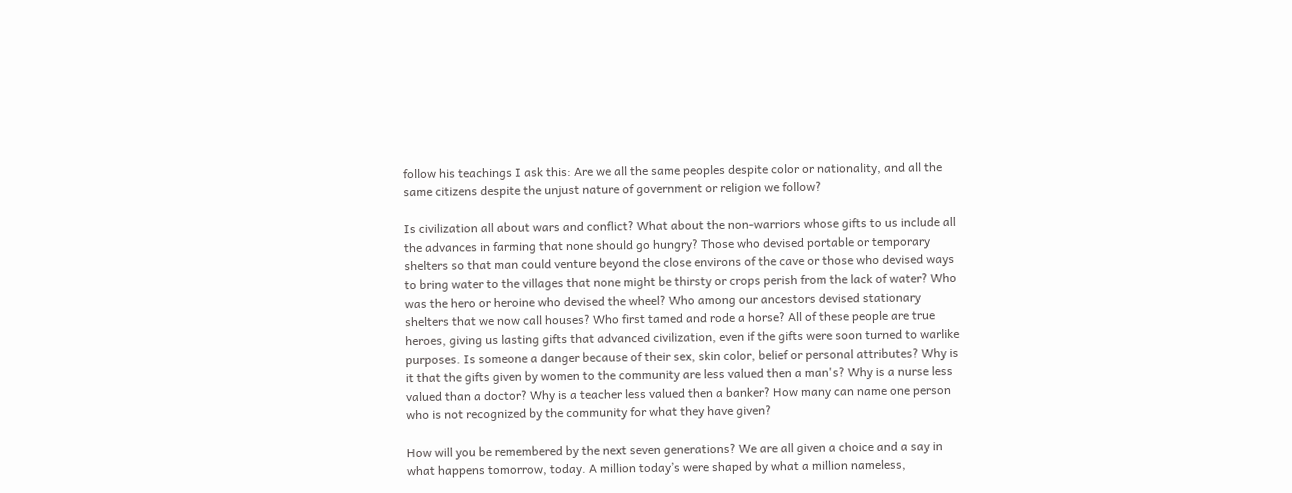follow his teachings I ask this: Are we all the same peoples despite color or nationality, and all the same citizens despite the unjust nature of government or religion we follow?

Is civilization all about wars and conflict? What about the non-warriors whose gifts to us include all the advances in farming that none should go hungry? Those who devised portable or temporary shelters so that man could venture beyond the close environs of the cave or those who devised ways to bring water to the villages that none might be thirsty or crops perish from the lack of water? Who was the hero or heroine who devised the wheel? Who among our ancestors devised stationary shelters that we now call houses? Who first tamed and rode a horse? All of these people are true heroes, giving us lasting gifts that advanced civilization, even if the gifts were soon turned to warlike purposes. Is someone a danger because of their sex, skin color, belief or personal attributes? Why is it that the gifts given by women to the community are less valued then a man's? Why is a nurse less valued than a doctor? Why is a teacher less valued then a banker? How many can name one person who is not recognized by the community for what they have given?

How will you be remembered by the next seven generations? We are all given a choice and a say in what happens tomorrow, today. A million today’s were shaped by what a million nameless,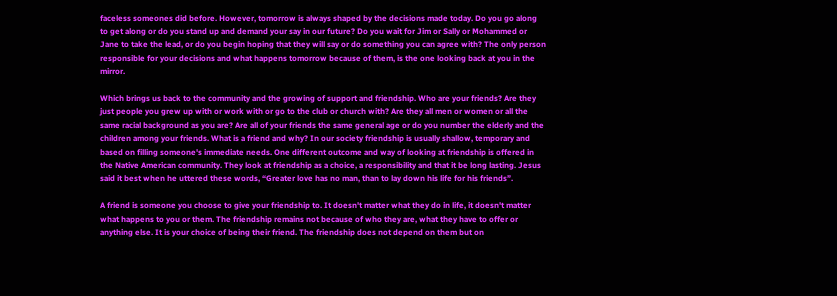faceless someones did before. However, tomorrow is always shaped by the decisions made today. Do you go along to get along or do you stand up and demand your say in our future? Do you wait for Jim or Sally or Mohammed or Jane to take the lead, or do you begin hoping that they will say or do something you can agree with? The only person responsible for your decisions and what happens tomorrow because of them, is the one looking back at you in the mirror.

Which brings us back to the community and the growing of support and friendship. Who are your friends? Are they just people you grew up with or work with or go to the club or church with? Are they all men or women or all the same racial background as you are? Are all of your friends the same general age or do you number the elderly and the children among your friends. What is a friend and why? In our society friendship is usually shallow, temporary and based on filling someone's immediate needs. One different outcome and way of looking at friendship is offered in the Native American community. They look at friendship as a choice, a responsibility and that it be long lasting. Jesus said it best when he uttered these words, “Greater love has no man, than to lay down his life for his friends”.

A friend is someone you choose to give your friendship to. It doesn't matter what they do in life, it doesn't matter what happens to you or them. The friendship remains not because of who they are, what they have to offer or anything else. It is your choice of being their friend. The friendship does not depend on them but on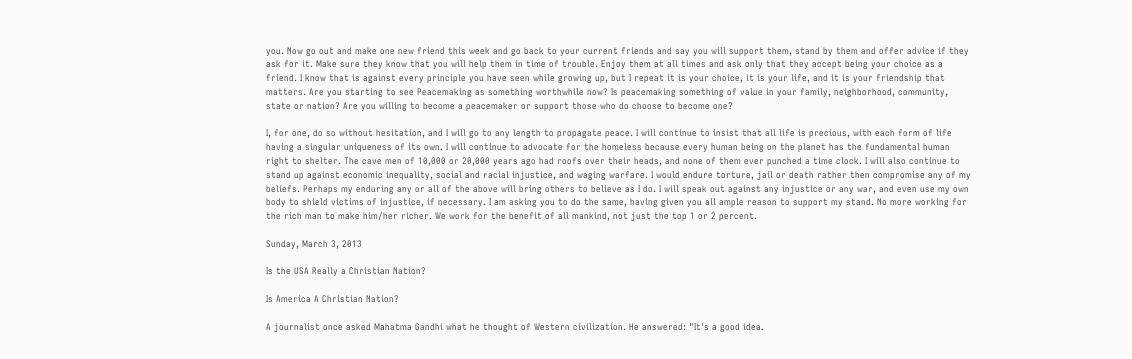you. Now go out and make one new friend this week and go back to your current friends and say you will support them, stand by them and offer advice if they ask for it. Make sure they know that you will help them in time of trouble. Enjoy them at all times and ask only that they accept being your choice as a friend. I know that is against every principle you have seen while growing up, but I repeat it is your choice, it is your life, and it is your friendship that matters. Are you starting to see Peacemaking as something worthwhile now? Is peacemaking something of value in your family, neighborhood, community, state or nation? Are you willing to become a peacemaker or support those who do choose to become one?

I, for one, do so without hesitation, and I will go to any length to propagate peace. I will continue to insist that all life is precious, with each form of life having a singular uniqueness of its own. I will continue to advocate for the homeless because every human being on the planet has the fundamental human right to shelter. The cave men of 10,000 or 20,000 years ago had roofs over their heads, and none of them ever punched a time clock. I will also continue to stand up against economic inequality, social and racial injustice, and waging warfare. I would endure torture, jail or death rather then compromise any of my beliefs. Perhaps my enduring any or all of the above will bring others to believe as I do. I will speak out against any injustice or any war, and even use my own body to shield victims of injustice, if necessary. I am asking you to do the same, having given you all ample reason to support my stand. No more working for the rich man to make him/her richer. We work for the benefit of all mankind, not just the top 1 or 2 percent.

Sunday, March 3, 2013

Is the USA Really a Christian Nation?

Is America A Christian Nation?

A journalist once asked Mahatma Gandhi what he thought of Western civilization. He answered: "It's a good idea.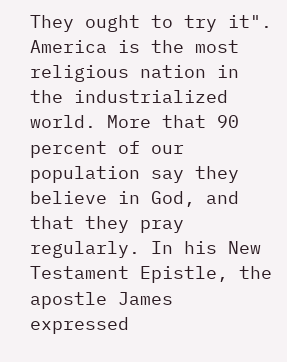They ought to try it". America is the most religious nation in the industrialized world. More that 90 percent of our population say they believe in God, and that they pray regularly. In his New Testament Epistle, the apostle James expressed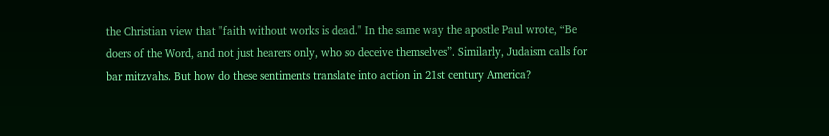the Christian view that "faith without works is dead." In the same way the apostle Paul wrote, “Be doers of the Word, and not just hearers only, who so deceive themselves”. Similarly, Judaism calls for bar mitzvahs. But how do these sentiments translate into action in 21st century America?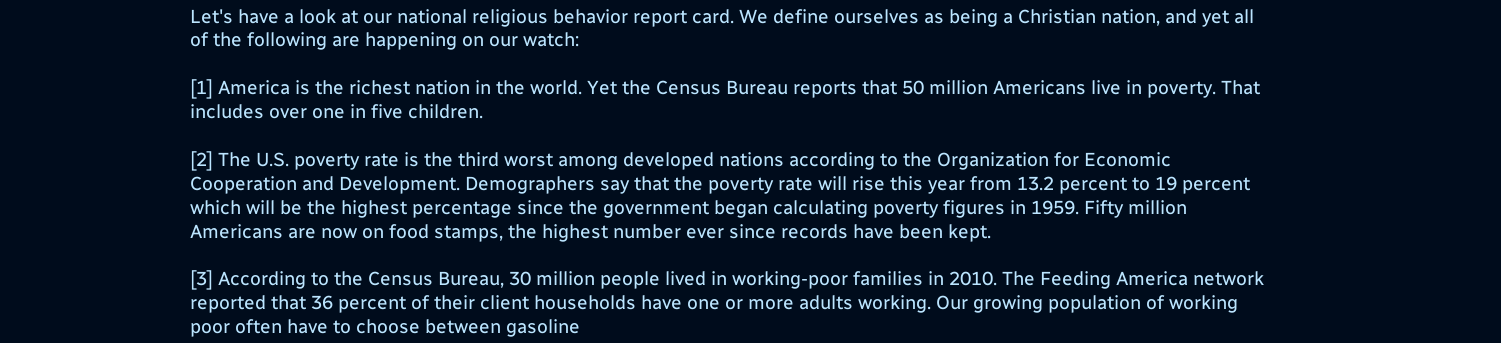Let's have a look at our national religious behavior report card. We define ourselves as being a Christian nation, and yet all of the following are happening on our watch:

[1] America is the richest nation in the world. Yet the Census Bureau reports that 50 million Americans live in poverty. That includes over one in five children.

[2] The U.S. poverty rate is the third worst among developed nations according to the Organization for Economic Cooperation and Development. Demographers say that the poverty rate will rise this year from 13.2 percent to 19 percent which will be the highest percentage since the government began calculating poverty figures in 1959. Fifty million Americans are now on food stamps, the highest number ever since records have been kept.

[3] According to the Census Bureau, 30 million people lived in working-poor families in 2010. The Feeding America network reported that 36 percent of their client households have one or more adults working. Our growing population of working poor often have to choose between gasoline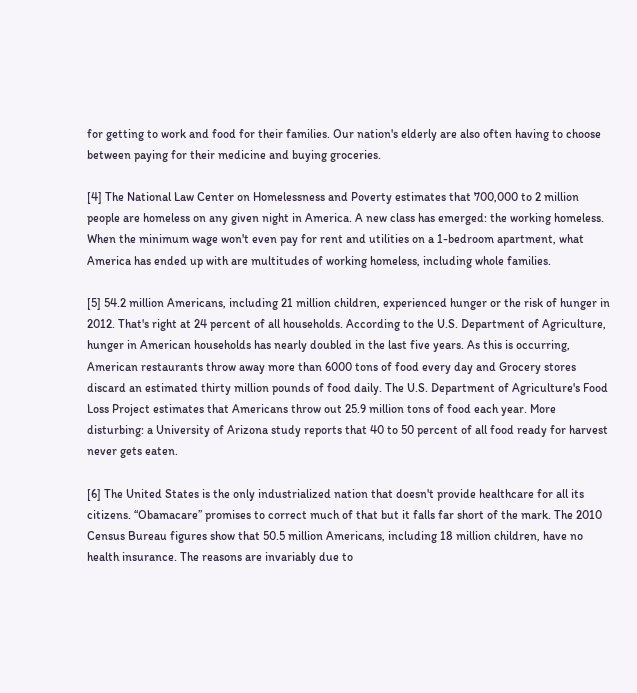for getting to work and food for their families. Our nation's elderly are also often having to choose between paying for their medicine and buying groceries.

[4] The National Law Center on Homelessness and Poverty estimates that 700,000 to 2 million people are homeless on any given night in America. A new class has emerged: the working homeless. When the minimum wage won't even pay for rent and utilities on a 1-bedroom apartment, what America has ended up with are multitudes of working homeless, including whole families.

[5] 54.2 million Americans, including 21 million children, experienced hunger or the risk of hunger in 2012. That's right at 24 percent of all households. According to the U.S. Department of Agriculture, hunger in American households has nearly doubled in the last five years. As this is occurring, American restaurants throw away more than 6000 tons of food every day and Grocery stores discard an estimated thirty million pounds of food daily. The U.S. Department of Agriculture's Food Loss Project estimates that Americans throw out 25.9 million tons of food each year. More disturbing: a University of Arizona study reports that 40 to 50 percent of all food ready for harvest never gets eaten.

[6] The United States is the only industrialized nation that doesn't provide healthcare for all its citizens. “Obamacare” promises to correct much of that but it falls far short of the mark. The 2010 Census Bureau figures show that 50.5 million Americans, including 18 million children, have no health insurance. The reasons are invariably due to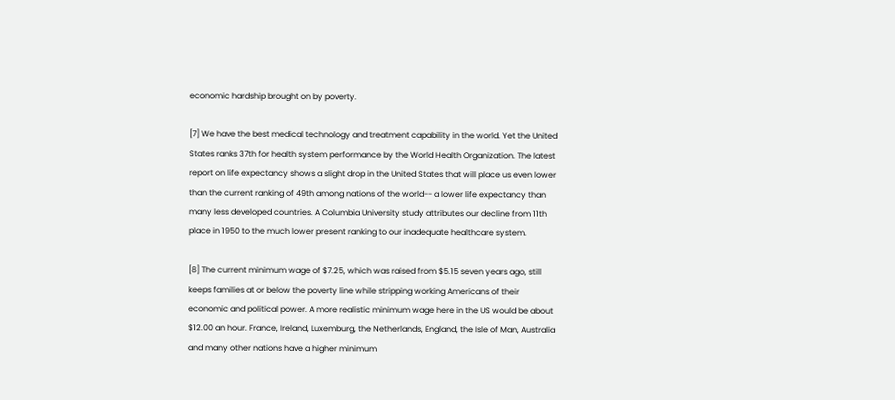economic hardship brought on by poverty.

[7] We have the best medical technology and treatment capability in the world. Yet the United States ranks 37th for health system performance by the World Health Organization. The latest report on life expectancy shows a slight drop in the United States that will place us even lower than the current ranking of 49th among nations of the world-- a lower life expectancy than many less developed countries. A Columbia University study attributes our decline from 11th place in 1950 to the much lower present ranking to our inadequate healthcare system.

[8] The current minimum wage of $7.25, which was raised from $5.15 seven years ago, still keeps families at or below the poverty line while stripping working Americans of their economic and political power. A more realistic minimum wage here in the US would be about $12.00 an hour. France, Ireland, Luxemburg, the Netherlands, England, the Isle of Man, Australia and many other nations have a higher minimum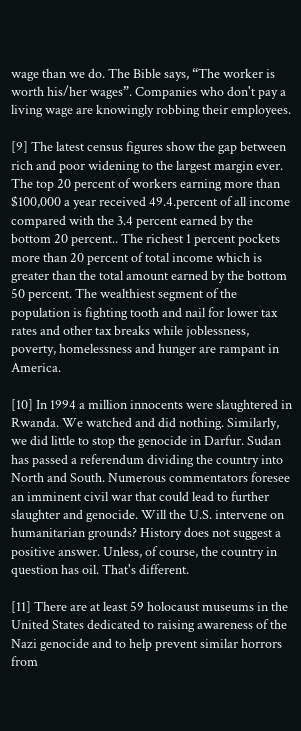wage than we do. The Bible says, “The worker is worth his/her wages”. Companies who don't pay a living wage are knowingly robbing their employees.

[9] The latest census figures show the gap between rich and poor widening to the largest margin ever. The top 20 percent of workers earning more than $100,000 a year received 49.4.percent of all income compared with the 3.4 percent earned by the bottom 20 percent.. The richest 1 percent pockets more than 20 percent of total income which is greater than the total amount earned by the bottom 50 percent. The wealthiest segment of the population is fighting tooth and nail for lower tax rates and other tax breaks while joblessness, poverty, homelessness and hunger are rampant in America.

[10] In 1994 a million innocents were slaughtered in Rwanda. We watched and did nothing. Similarly, we did little to stop the genocide in Darfur. Sudan has passed a referendum dividing the country into North and South. Numerous commentators foresee an imminent civil war that could lead to further slaughter and genocide. Will the U.S. intervene on humanitarian grounds? History does not suggest a positive answer. Unless, of course, the country in question has oil. That's different.

[11] There are at least 59 holocaust museums in the United States dedicated to raising awareness of the Nazi genocide and to help prevent similar horrors from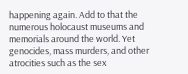happening again. Add to that the numerous holocaust museums and memorials around the world. Yet genocides, mass murders, and other atrocities such as the sex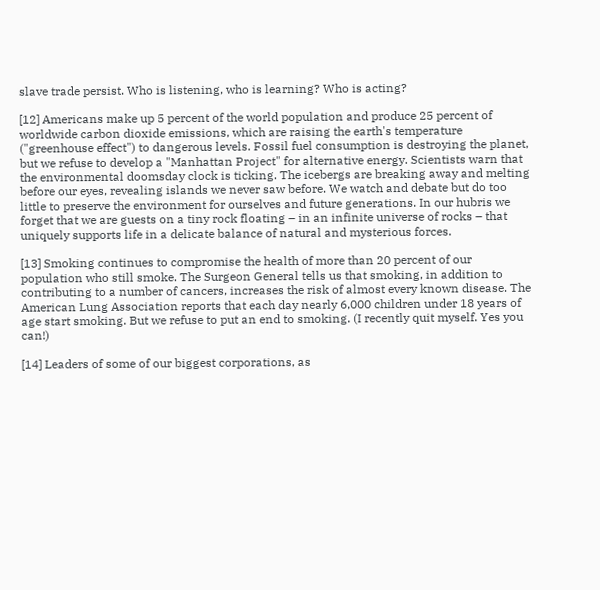slave trade persist. Who is listening, who is learning? Who is acting?

[12] Americans make up 5 percent of the world population and produce 25 percent of worldwide carbon dioxide emissions, which are raising the earth's temperature ("greenhouse effect") to dangerous levels. Fossil fuel consumption is destroying the planet, but we refuse to develop a "Manhattan Project" for alternative energy. Scientists warn that the environmental doomsday clock is ticking. The icebergs are breaking away and melting before our eyes, revealing islands we never saw before. We watch and debate but do too little to preserve the environment for ourselves and future generations. In our hubris we forget that we are guests on a tiny rock floating – in an infinite universe of rocks – that uniquely supports life in a delicate balance of natural and mysterious forces.

[13] Smoking continues to compromise the health of more than 20 percent of our population who still smoke. The Surgeon General tells us that smoking, in addition to contributing to a number of cancers, increases the risk of almost every known disease. The American Lung Association reports that each day nearly 6,000 children under 18 years of age start smoking. But we refuse to put an end to smoking. (I recently quit myself. Yes you can!)

[14] Leaders of some of our biggest corporations, as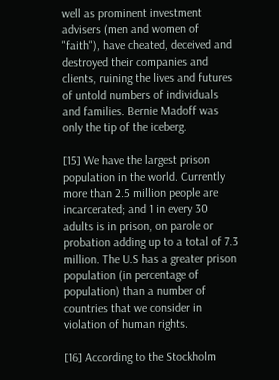well as prominent investment advisers (men and women of "faith"), have cheated, deceived and destroyed their companies and clients, ruining the lives and futures of untold numbers of individuals and families. Bernie Madoff was only the tip of the iceberg.

[15] We have the largest prison population in the world. Currently more than 2.5 million people are incarcerated; and 1 in every 30 adults is in prison, on parole or probation adding up to a total of 7.3 million. The U.S has a greater prison population (in percentage of population) than a number of countries that we consider in violation of human rights.

[16] According to the Stockholm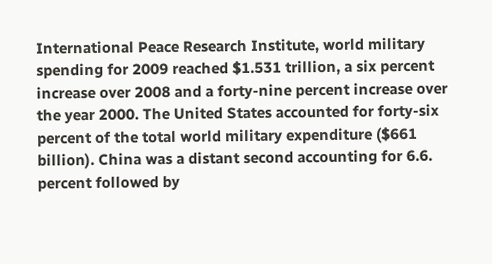International Peace Research Institute, world military spending for 2009 reached $1.531 trillion, a six percent increase over 2008 and a forty-nine percent increase over the year 2000. The United States accounted for forty-six percent of the total world military expenditure ($661 billion). China was a distant second accounting for 6.6. percent followed by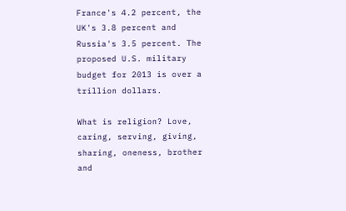France's 4.2 percent, the UK's 3.8 percent and Russia's 3.5 percent. The proposed U.S. military budget for 2013 is over a trillion dollars.

What is religion? Love, caring, serving, giving, sharing, oneness, brother and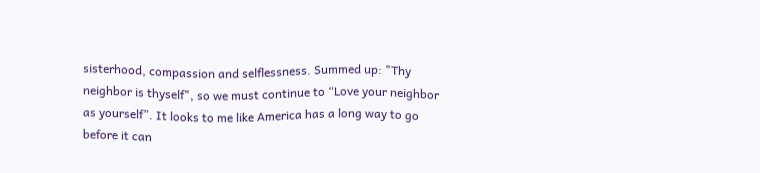sisterhood, compassion and selflessness. Summed up: "Thy neighbor is thyself", so we must continue to “Love your neighbor as yourself”. It looks to me like America has a long way to go before it can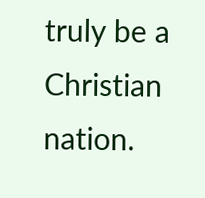truly be a Christian nation.